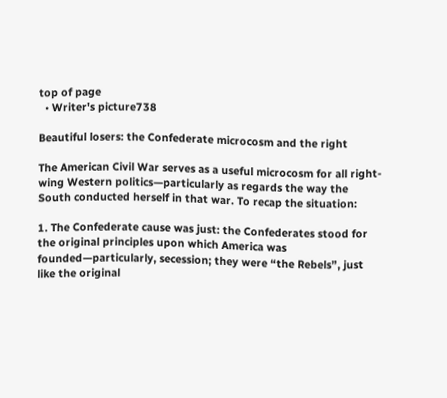top of page
  • Writer's picture738

Beautiful losers: the Confederate microcosm and the right

The American Civil War serves as a useful microcosm for all right-wing Western politics—particularly as regards the way the South conducted herself in that war. To recap the situation:

1. The Confederate cause was just: the Confederates stood for the original principles upon which America was founded—particularly, secession; they were “the Rebels”, just like the original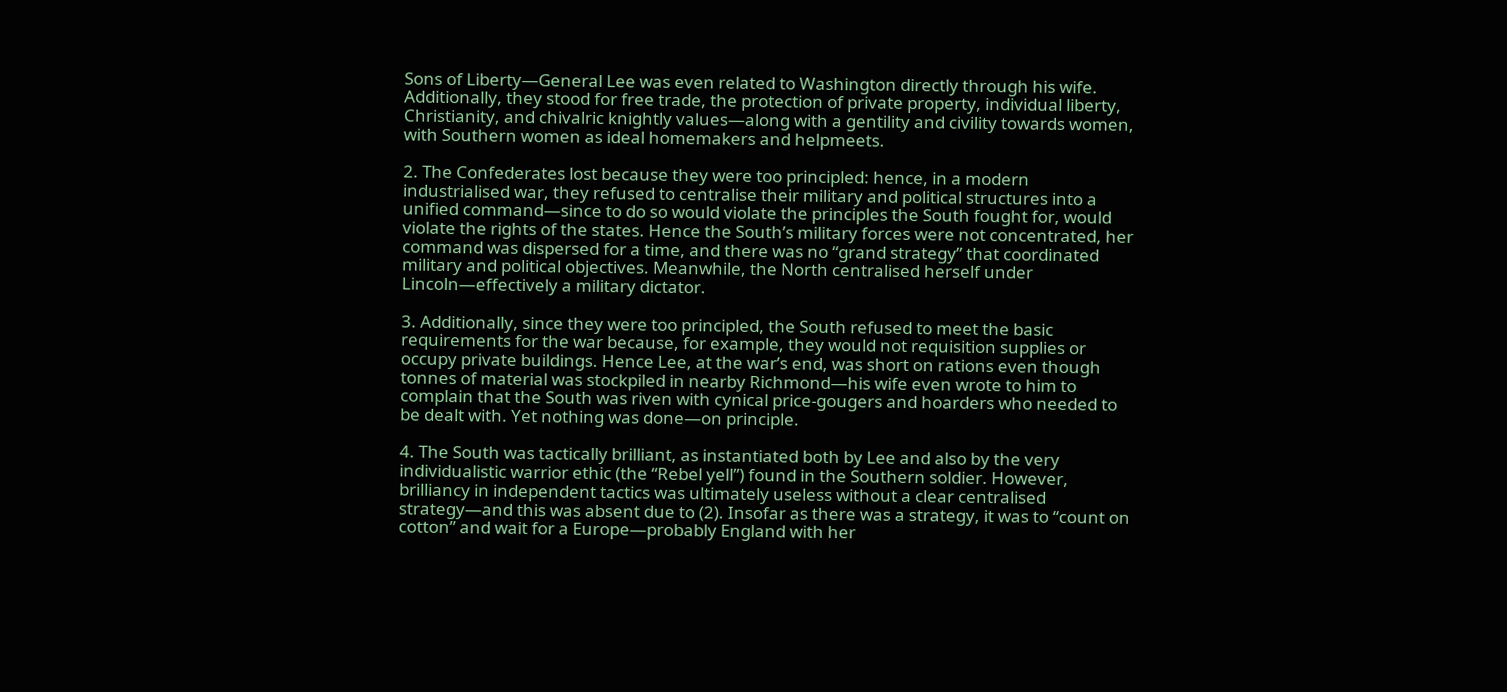Sons of Liberty—General Lee was even related to Washington directly through his wife. Additionally, they stood for free trade, the protection of private property, individual liberty, Christianity, and chivalric knightly values—along with a gentility and civility towards women, with Southern women as ideal homemakers and helpmeets.

2. The Confederates lost because they were too principled: hence, in a modern industrialised war, they refused to centralise their military and political structures into a unified command—since to do so would violate the principles the South fought for, would violate the rights of the states. Hence the South’s military forces were not concentrated, her command was dispersed for a time, and there was no “grand strategy” that coordinated military and political objectives. Meanwhile, the North centralised herself under Lincoln—effectively a military dictator.

3. Additionally, since they were too principled, the South refused to meet the basic requirements for the war because, for example, they would not requisition supplies or occupy private buildings. Hence Lee, at the war’s end, was short on rations even though tonnes of material was stockpiled in nearby Richmond—his wife even wrote to him to complain that the South was riven with cynical price-gougers and hoarders who needed to be dealt with. Yet nothing was done—on principle.

4. The South was tactically brilliant, as instantiated both by Lee and also by the very individualistic warrior ethic (the “Rebel yell”) found in the Southern soldier. However, brilliancy in independent tactics was ultimately useless without a clear centralised strategy—and this was absent due to (2). Insofar as there was a strategy, it was to “count on cotton” and wait for a Europe—probably England with her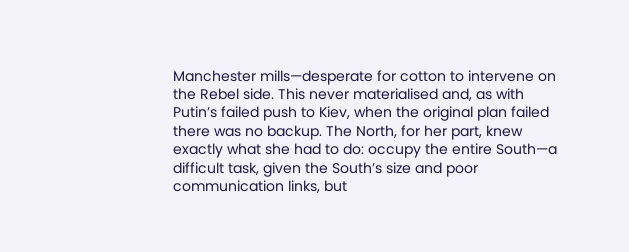Manchester mills—desperate for cotton to intervene on the Rebel side. This never materialised and, as with Putin’s failed push to Kiev, when the original plan failed there was no backup. The North, for her part, knew exactly what she had to do: occupy the entire South—a difficult task, given the South’s size and poor communication links, but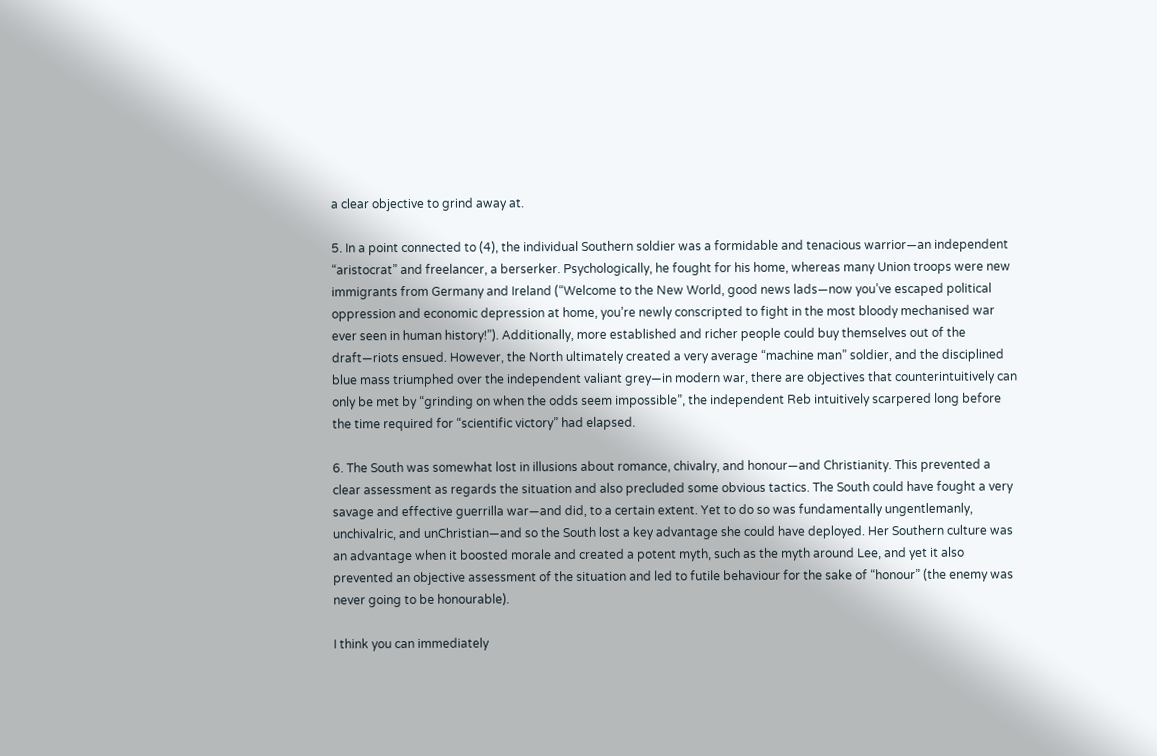a clear objective to grind away at.

5. In a point connected to (4), the individual Southern soldier was a formidable and tenacious warrior—an independent “aristocrat” and freelancer, a berserker. Psychologically, he fought for his home, whereas many Union troops were new immigrants from Germany and Ireland (“Welcome to the New World, good news lads—now you’ve escaped political oppression and economic depression at home, you’re newly conscripted to fight in the most bloody mechanised war ever seen in human history!”). Additionally, more established and richer people could buy themselves out of the draft—riots ensued. However, the North ultimately created a very average “machine man” soldier, and the disciplined blue mass triumphed over the independent valiant grey—in modern war, there are objectives that counterintuitively can only be met by “grinding on when the odds seem impossible”, the independent Reb intuitively scarpered long before the time required for “scientific victory” had elapsed.

6. The South was somewhat lost in illusions about romance, chivalry, and honour—and Christianity. This prevented a clear assessment as regards the situation and also precluded some obvious tactics. The South could have fought a very savage and effective guerrilla war—and did, to a certain extent. Yet to do so was fundamentally ungentlemanly, unchivalric, and unChristian—and so the South lost a key advantage she could have deployed. Her Southern culture was an advantage when it boosted morale and created a potent myth, such as the myth around Lee, and yet it also prevented an objective assessment of the situation and led to futile behaviour for the sake of “honour” (the enemy was never going to be honourable).

I think you can immediately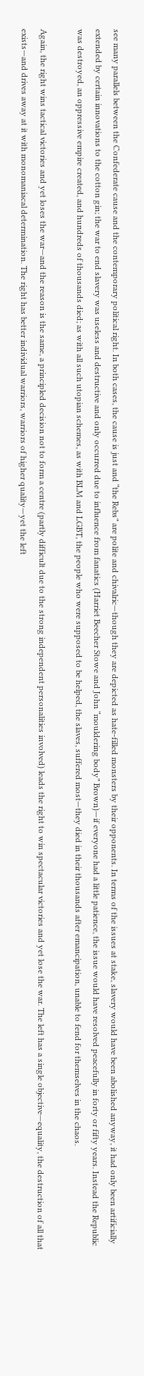see many parallels between the Confederate cause and the contemporary political right. In both cases, the cause is just and “the Rebs” are polite and chivalric—though they are depicted as hate-filled monsters by their opponents. In terms of the issues at stake, slavery would have been abolished anyway, it had only been artificially extended by certain innovations to the cotton gin; the war to end slavery was useless and destructive and only occurred due to influence from fanatics (Harriet Beecher Stowe and John “mouldering body” Brown)—if everyone had a little patience, the issue would have resolved peacefully in forty or fifty years. Instead the Republic was destroyed, an oppressive empire created, and hundreds of thousands died; as with all such utopian schemes, as with BLM and LGBT, the people who were supposed to be helped, the slaves, suffered most—they died in their thousands after emancipation, unable to fend for themselves in the chaos.

Again, the right wins tactical victories and yet loses the war—and the reason is the same, a principled decision not to form a centre (partly difficult due to the strong independent personalities involved) leads the right to win spectacular victories and yet lose the war. The left has a single objective—equality, the destruction of all that exists—and drives away at it with monomaniacal determination. The right has better individual warriors, warriors of higher quality—yet the left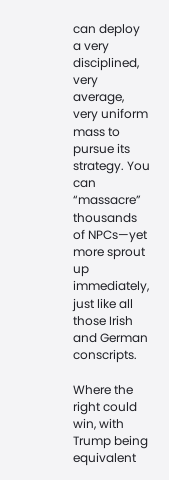can deploy a very disciplined, very average, very uniform mass to pursue its strategy. You can “massacre” thousands of NPCs—yet more sprout up immediately, just like all those Irish and German conscripts.

Where the right could win, with Trump being equivalent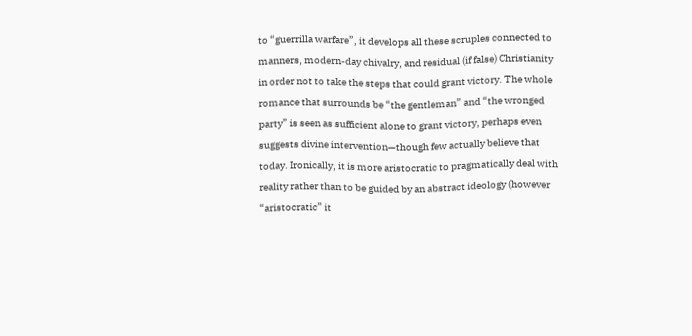to “guerrilla warfare”, it develops all these scruples connected to manners, modern-day chivalry, and residual (if false) Christianity in order not to take the steps that could grant victory. The whole romance that surrounds be “the gentleman” and “the wronged party” is seen as sufficient alone to grant victory, perhaps even suggests divine intervention—though few actually believe that today. Ironically, it is more aristocratic to pragmatically deal with reality rather than to be guided by an abstract ideology (however “aristocratic” it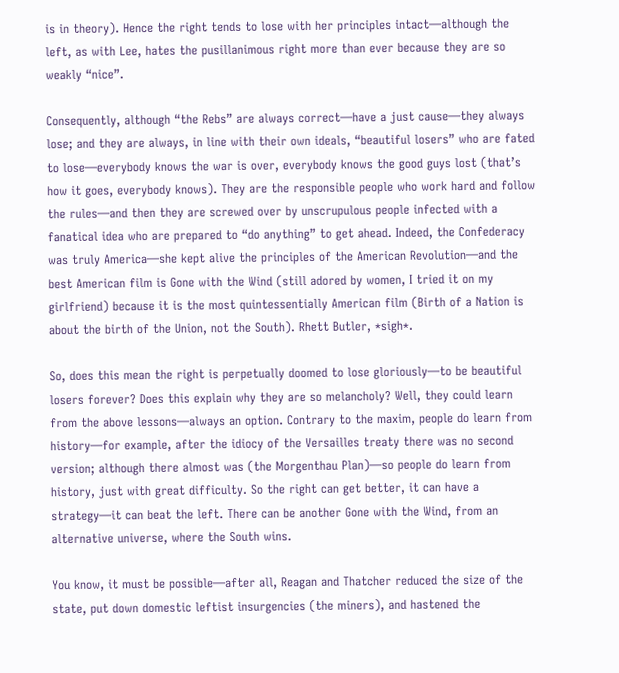is in theory). Hence the right tends to lose with her principles intact—although the left, as with Lee, hates the pusillanimous right more than ever because they are so weakly “nice”.

Consequently, although “the Rebs” are always correct—have a just cause—they always lose; and they are always, in line with their own ideals, “beautiful losers” who are fated to lose—everybody knows the war is over, everybody knows the good guys lost (that’s how it goes, everybody knows). They are the responsible people who work hard and follow the rules—and then they are screwed over by unscrupulous people infected with a fanatical idea who are prepared to “do anything” to get ahead. Indeed, the Confederacy was truly America—she kept alive the principles of the American Revolution—and the best American film is Gone with the Wind (still adored by women, I tried it on my girlfriend) because it is the most quintessentially American film (Birth of a Nation is about the birth of the Union, not the South). Rhett Butler, *sigh*.

So, does this mean the right is perpetually doomed to lose gloriously—to be beautiful losers forever? Does this explain why they are so melancholy? Well, they could learn from the above lessons—always an option. Contrary to the maxim, people do learn from history—for example, after the idiocy of the Versailles treaty there was no second version; although there almost was (the Morgenthau Plan)—so people do learn from history, just with great difficulty. So the right can get better, it can have a strategy—it can beat the left. There can be another Gone with the Wind, from an alternative universe, where the South wins.

You know, it must be possible—after all, Reagan and Thatcher reduced the size of the state, put down domestic leftist insurgencies (the miners), and hastened the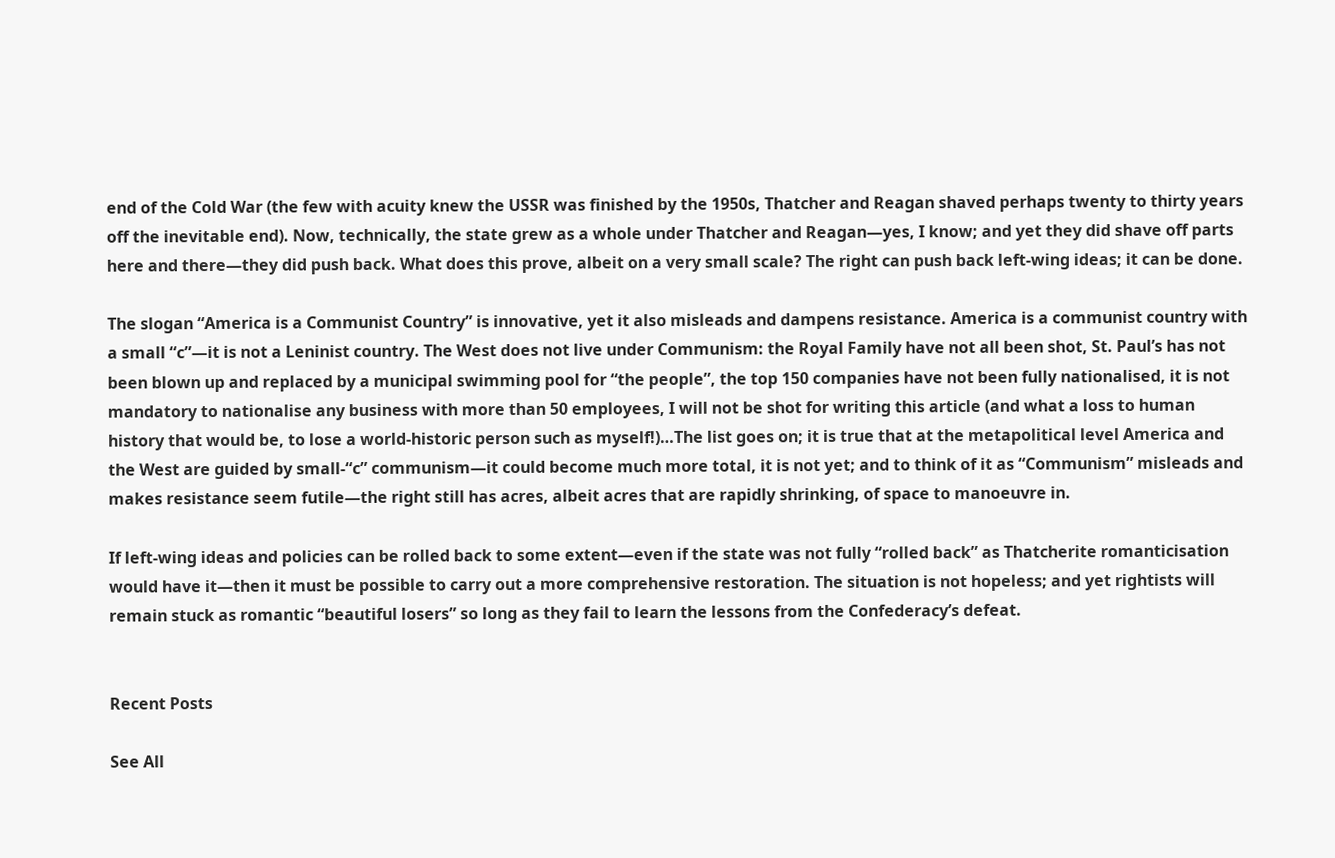end of the Cold War (the few with acuity knew the USSR was finished by the 1950s, Thatcher and Reagan shaved perhaps twenty to thirty years off the inevitable end). Now, technically, the state grew as a whole under Thatcher and Reagan—yes, I know; and yet they did shave off parts here and there—they did push back. What does this prove, albeit on a very small scale? The right can push back left-wing ideas; it can be done.

The slogan “America is a Communist Country” is innovative, yet it also misleads and dampens resistance. America is a communist country with a small “c”—it is not a Leninist country. The West does not live under Communism: the Royal Family have not all been shot, St. Paul’s has not been blown up and replaced by a municipal swimming pool for “the people”, the top 150 companies have not been fully nationalised, it is not mandatory to nationalise any business with more than 50 employees, I will not be shot for writing this article (and what a loss to human history that would be, to lose a world-historic person such as myself!)…The list goes on; it is true that at the metapolitical level America and the West are guided by small-“c” communism—it could become much more total, it is not yet; and to think of it as “Communism” misleads and makes resistance seem futile—the right still has acres, albeit acres that are rapidly shrinking, of space to manoeuvre in.

If left-wing ideas and policies can be rolled back to some extent—even if the state was not fully “rolled back” as Thatcherite romanticisation would have it—then it must be possible to carry out a more comprehensive restoration. The situation is not hopeless; and yet rightists will remain stuck as romantic “beautiful losers” so long as they fail to learn the lessons from the Confederacy’s defeat.


Recent Posts

See All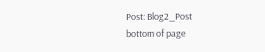Post: Blog2_Post
bottom of page